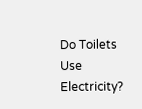Do Toilets Use Electricity?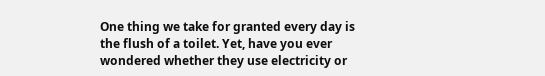One thing we take for granted every day is the flush of a toilet. Yet, have you ever wondered whether they use electricity or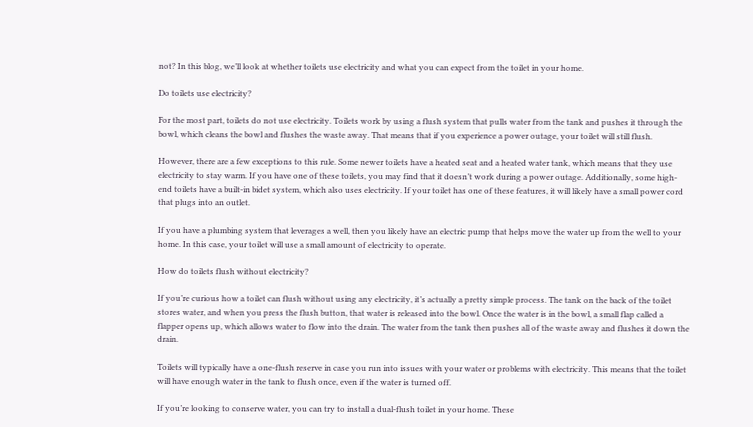not? In this blog, we’ll look at whether toilets use electricity and what you can expect from the toilet in your home.

Do toilets use electricity?

For the most part, toilets do not use electricity. Toilets work by using a flush system that pulls water from the tank and pushes it through the bowl, which cleans the bowl and flushes the waste away. That means that if you experience a power outage, your toilet will still flush.

However, there are a few exceptions to this rule. Some newer toilets have a heated seat and a heated water tank, which means that they use electricity to stay warm. If you have one of these toilets, you may find that it doesn’t work during a power outage. Additionally, some high-end toilets have a built-in bidet system, which also uses electricity. If your toilet has one of these features, it will likely have a small power cord that plugs into an outlet.

If you have a plumbing system that leverages a well, then you likely have an electric pump that helps move the water up from the well to your home. In this case, your toilet will use a small amount of electricity to operate.

How do toilets flush without electricity?

If you’re curious how a toilet can flush without using any electricity, it’s actually a pretty simple process. The tank on the back of the toilet stores water, and when you press the flush button, that water is released into the bowl. Once the water is in the bowl, a small flap called a flapper opens up, which allows water to flow into the drain. The water from the tank then pushes all of the waste away and flushes it down the drain.

Toilets will typically have a one-flush reserve in case you run into issues with your water or problems with electricity. This means that the toilet will have enough water in the tank to flush once, even if the water is turned off.

If you’re looking to conserve water, you can try to install a dual-flush toilet in your home. These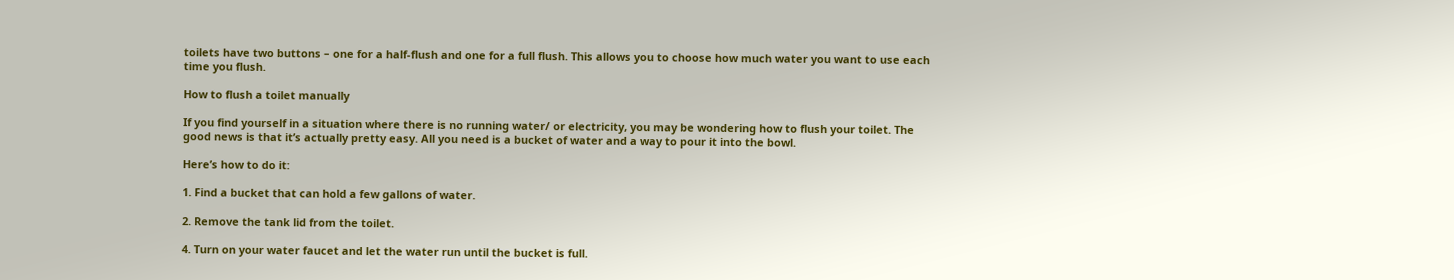toilets have two buttons – one for a half-flush and one for a full flush. This allows you to choose how much water you want to use each time you flush.

How to flush a toilet manually

If you find yourself in a situation where there is no running water/ or electricity, you may be wondering how to flush your toilet. The good news is that it’s actually pretty easy. All you need is a bucket of water and a way to pour it into the bowl.

Here’s how to do it:

1. Find a bucket that can hold a few gallons of water.

2. Remove the tank lid from the toilet.

4. Turn on your water faucet and let the water run until the bucket is full.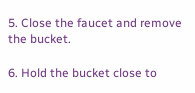5. Close the faucet and remove the bucket.

6. Hold the bucket close to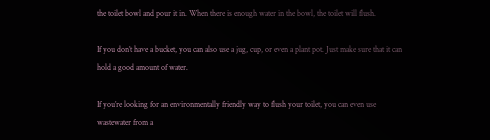the toilet bowl and pour it in. When there is enough water in the bowl, the toilet will flush.

If you don’t have a bucket, you can also use a jug, cup, or even a plant pot. Just make sure that it can hold a good amount of water.

If you’re looking for an environmentally friendly way to flush your toilet, you can even use wastewater from a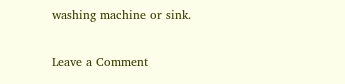washing machine or sink.

Leave a Comment